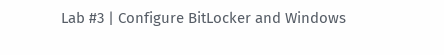Lab #3 | Configure BitLocker and Windows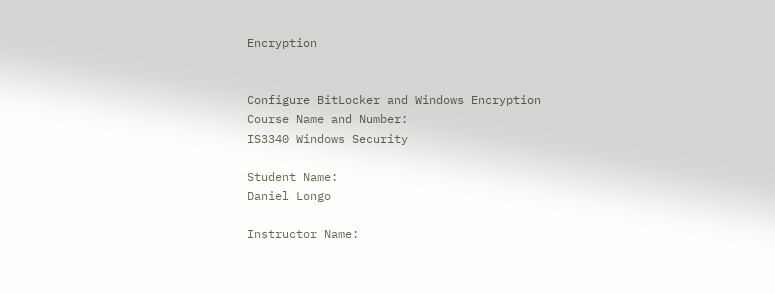Encryption


Configure BitLocker and Windows Encryption
Course Name and Number:
IS3340 Windows Security

Student Name:
Daniel Longo

Instructor Name: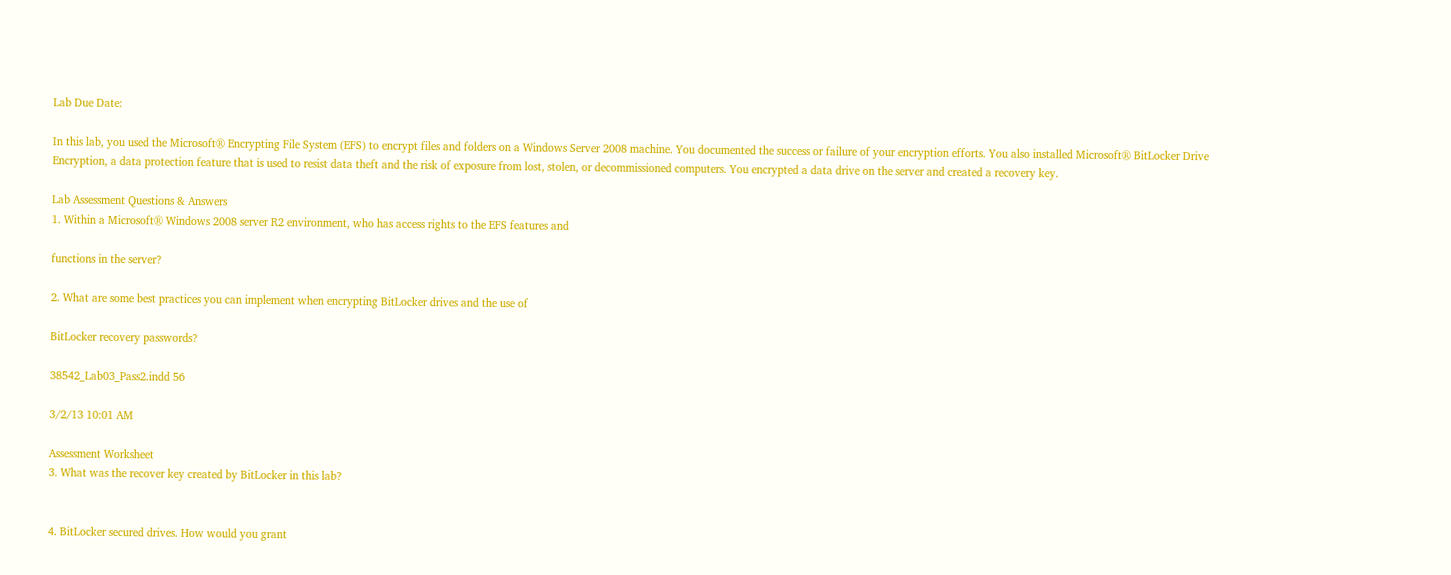Lab Due Date:

In this lab, you used the Microsoft® Encrypting File System (EFS) to encrypt files and folders on a Windows Server 2008 machine. You documented the success or failure of your encryption efforts. You also installed Microsoft® BitLocker Drive Encryption, a data protection feature that is used to resist data theft and the risk of exposure from lost, stolen, or decommissioned computers. You encrypted a data drive on the server and created a recovery key.

Lab Assessment Questions & Answers
1. Within a Microsoft® Windows 2008 server R2 environment, who has access rights to the EFS features and

functions in the server?

2. What are some best practices you can implement when encrypting BitLocker drives and the use of

BitLocker recovery passwords?

38542_Lab03_Pass2.indd 56

3/2/13 10:01 AM

Assessment Worksheet
3. What was the recover key created by BitLocker in this lab?


4. BitLocker secured drives. How would you grant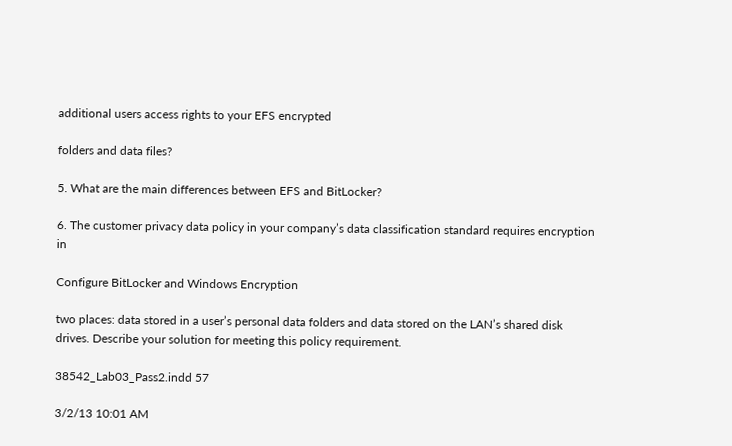additional users access rights to your EFS encrypted

folders and data files?

5. What are the main differences between EFS and BitLocker?

6. The customer privacy data policy in your company’s data classification standard requires encryption in

Configure BitLocker and Windows Encryption

two places: data stored in a user’s personal data folders and data stored on the LAN’s shared disk drives. Describe your solution for meeting this policy requirement.

38542_Lab03_Pass2.indd 57

3/2/13 10:01 AM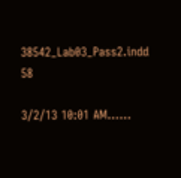38542_Lab03_Pass2.indd 58

3/2/13 10:01 AM…...